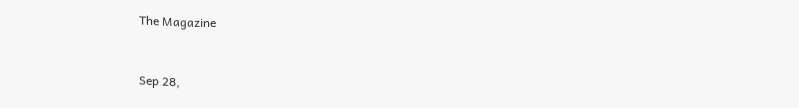The Magazine


Sep 28,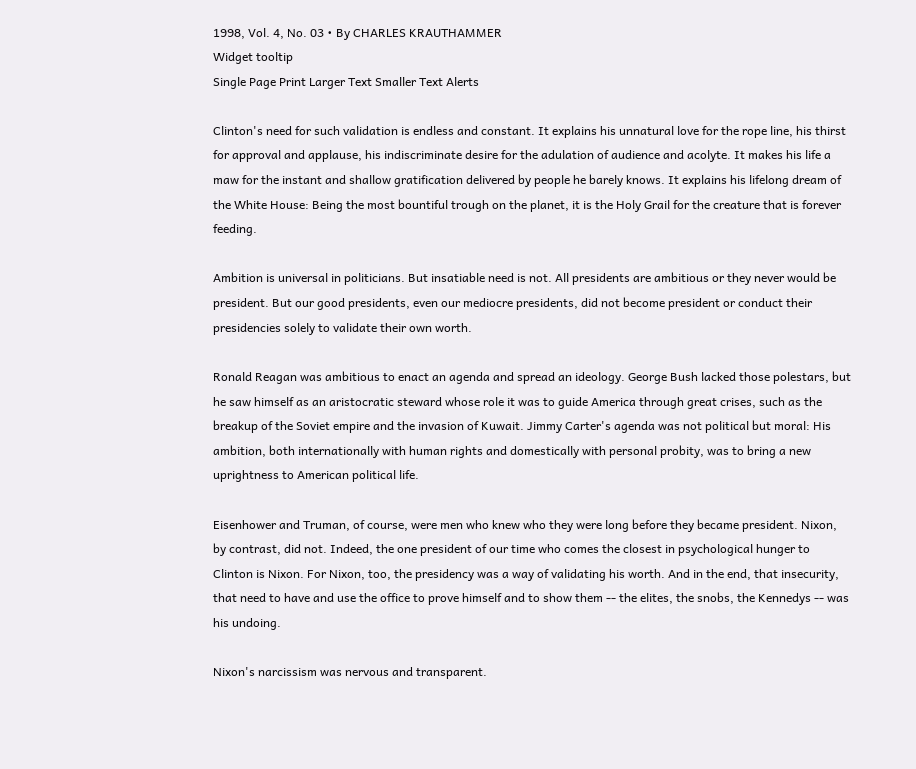1998, Vol. 4, No. 03 • By CHARLES KRAUTHAMMER
Widget tooltip
Single Page Print Larger Text Smaller Text Alerts

Clinton's need for such validation is endless and constant. It explains his unnatural love for the rope line, his thirst for approval and applause, his indiscriminate desire for the adulation of audience and acolyte. It makes his life a maw for the instant and shallow gratification delivered by people he barely knows. It explains his lifelong dream of the White House: Being the most bountiful trough on the planet, it is the Holy Grail for the creature that is forever feeding.

Ambition is universal in politicians. But insatiable need is not. All presidents are ambitious or they never would be president. But our good presidents, even our mediocre presidents, did not become president or conduct their presidencies solely to validate their own worth.

Ronald Reagan was ambitious to enact an agenda and spread an ideology. George Bush lacked those polestars, but he saw himself as an aristocratic steward whose role it was to guide America through great crises, such as the breakup of the Soviet empire and the invasion of Kuwait. Jimmy Carter's agenda was not political but moral: His ambition, both internationally with human rights and domestically with personal probity, was to bring a new uprightness to American political life.

Eisenhower and Truman, of course, were men who knew who they were long before they became president. Nixon, by contrast, did not. Indeed, the one president of our time who comes the closest in psychological hunger to Clinton is Nixon. For Nixon, too, the presidency was a way of validating his worth. And in the end, that insecurity, that need to have and use the office to prove himself and to show them -- the elites, the snobs, the Kennedys -- was his undoing.

Nixon's narcissism was nervous and transparent.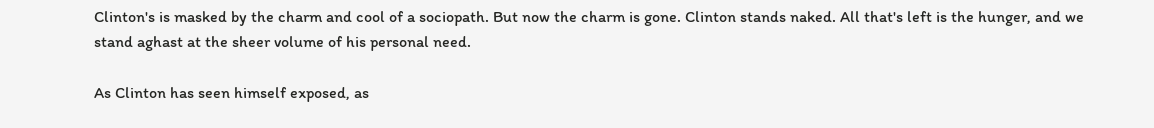Clinton's is masked by the charm and cool of a sociopath. But now the charm is gone. Clinton stands naked. All that's left is the hunger, and we stand aghast at the sheer volume of his personal need.

As Clinton has seen himself exposed, as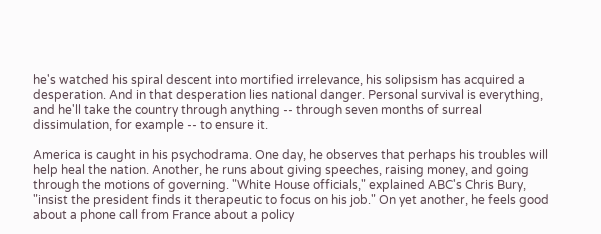he's watched his spiral descent into mortified irrelevance, his solipsism has acquired a desperation. And in that desperation lies national danger. Personal survival is everything, and he'll take the country through anything -- through seven months of surreal dissimulation, for example -- to ensure it.

America is caught in his psychodrama. One day, he observes that perhaps his troubles will help heal the nation. Another, he runs about giving speeches, raising money, and going through the motions of governing. "White House officials," explained ABC's Chris Bury, "insist the president finds it therapeutic to focus on his job." On yet another, he feels good about a phone call from France about a policy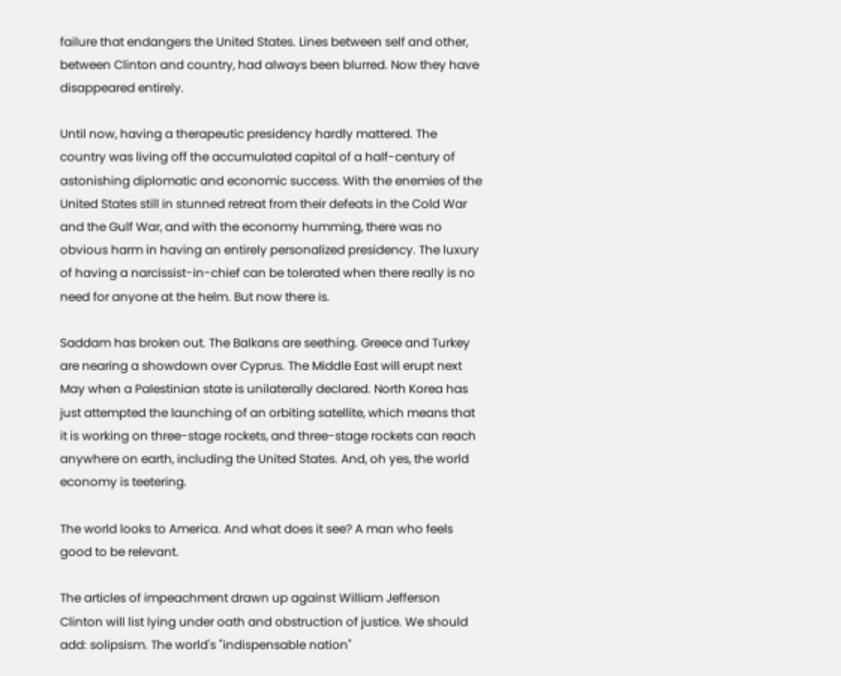failure that endangers the United States. Lines between self and other, between Clinton and country, had always been blurred. Now they have disappeared entirely.

Until now, having a therapeutic presidency hardly mattered. The country was living off the accumulated capital of a half-century of astonishing diplomatic and economic success. With the enemies of the United States still in stunned retreat from their defeats in the Cold War and the Gulf War, and with the economy humming, there was no obvious harm in having an entirely personalized presidency. The luxury of having a narcissist-in-chief can be tolerated when there really is no need for anyone at the helm. But now there is.

Saddam has broken out. The Balkans are seething. Greece and Turkey are nearing a showdown over Cyprus. The Middle East will erupt next May when a Palestinian state is unilaterally declared. North Korea has just attempted the launching of an orbiting satellite, which means that it is working on three-stage rockets, and three-stage rockets can reach anywhere on earth, including the United States. And, oh yes, the world economy is teetering.

The world looks to America. And what does it see? A man who feels good to be relevant.

The articles of impeachment drawn up against William Jefferson Clinton will list lying under oath and obstruction of justice. We should add: solipsism. The world's "indispensable nation"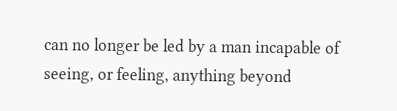can no longer be led by a man incapable of seeing, or feeling, anything beyond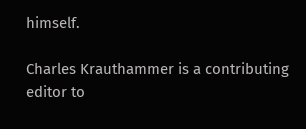himself.

Charles Krauthammer is a contributing editor to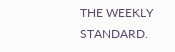THE WEEKLY STANDARD.